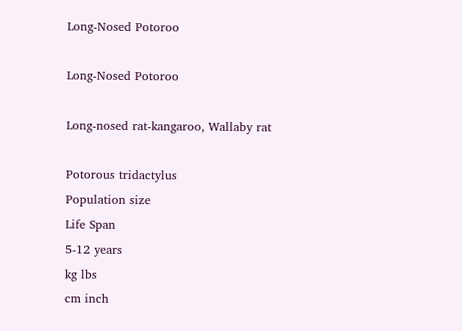Long-Nosed Potoroo

Long-Nosed Potoroo

Long-nosed rat-kangaroo, Wallaby rat

Potorous tridactylus
Population size
Life Span
5-12 years
kg lbs
cm inch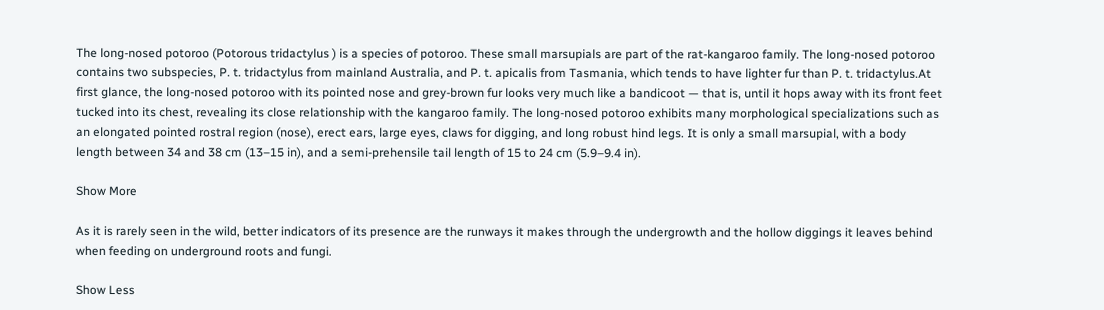The long-nosed potoroo (Potorous tridactylus ) is a species of potoroo. These small marsupials are part of the rat-kangaroo family. The long-nosed potoroo contains two subspecies, P. t. tridactylus from mainland Australia, and P. t. apicalis from Tasmania, which tends to have lighter fur than P. t. tridactylus.At first glance, the long-nosed potoroo with its pointed nose and grey-brown fur looks very much like a bandicoot — that is, until it hops away with its front feet tucked into its chest, revealing its close relationship with the kangaroo family. The long-nosed potoroo exhibits many morphological specializations such as an elongated pointed rostral region (nose), erect ears, large eyes, claws for digging, and long robust hind legs. It is only a small marsupial, with a body length between 34 and 38 cm (13–15 in), and a semi-prehensile tail length of 15 to 24 cm (5.9–9.4 in).

Show More

As it is rarely seen in the wild, better indicators of its presence are the runways it makes through the undergrowth and the hollow diggings it leaves behind when feeding on underground roots and fungi.

Show Less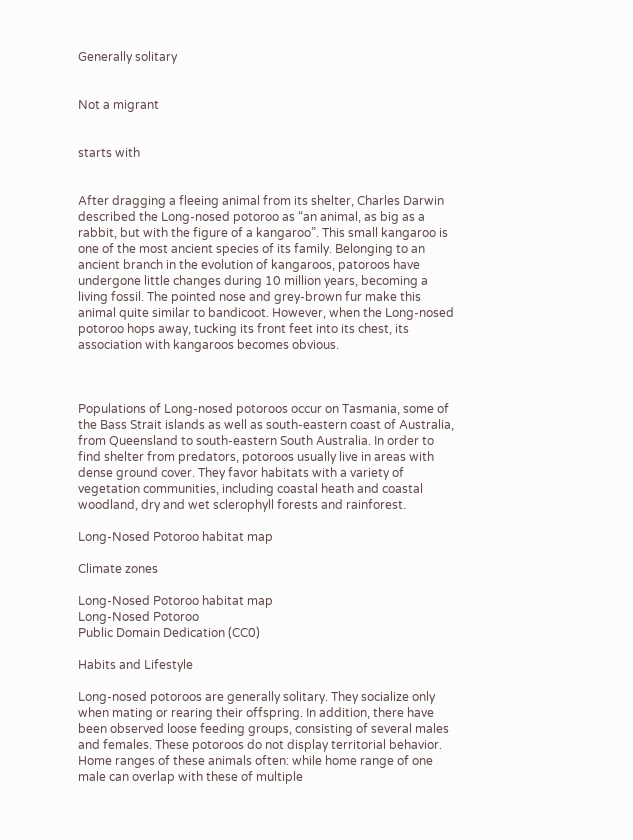Generally solitary


Not a migrant


starts with


After dragging a fleeing animal from its shelter, Charles Darwin described the Long-nosed potoroo as “an animal, as big as a rabbit, but with the figure of a kangaroo”. This small kangaroo is one of the most ancient species of its family. Belonging to an ancient branch in the evolution of kangaroos, patoroos have undergone little changes during 10 million years, becoming a living fossil. The pointed nose and grey-brown fur make this animal quite similar to bandicoot. However, when the Long-nosed potoroo hops away, tucking its front feet into its chest, its association with kangaroos becomes obvious.



Populations of Long-nosed potoroos occur on Tasmania, some of the Bass Strait islands as well as south-eastern coast of Australia, from Queensland to south-eastern South Australia. In order to find shelter from predators, potoroos usually live in areas with dense ground cover. They favor habitats with a variety of vegetation communities, including coastal heath and coastal woodland, dry and wet sclerophyll forests and rainforest.

Long-Nosed Potoroo habitat map

Climate zones

Long-Nosed Potoroo habitat map
Long-Nosed Potoroo
Public Domain Dedication (CC0)

Habits and Lifestyle

Long-nosed potoroos are generally solitary. They socialize only when mating or rearing their offspring. In addition, there have been observed loose feeding groups, consisting of several males and females. These potoroos do not display territorial behavior. Home ranges of these animals often: while home range of one male can overlap with these of multiple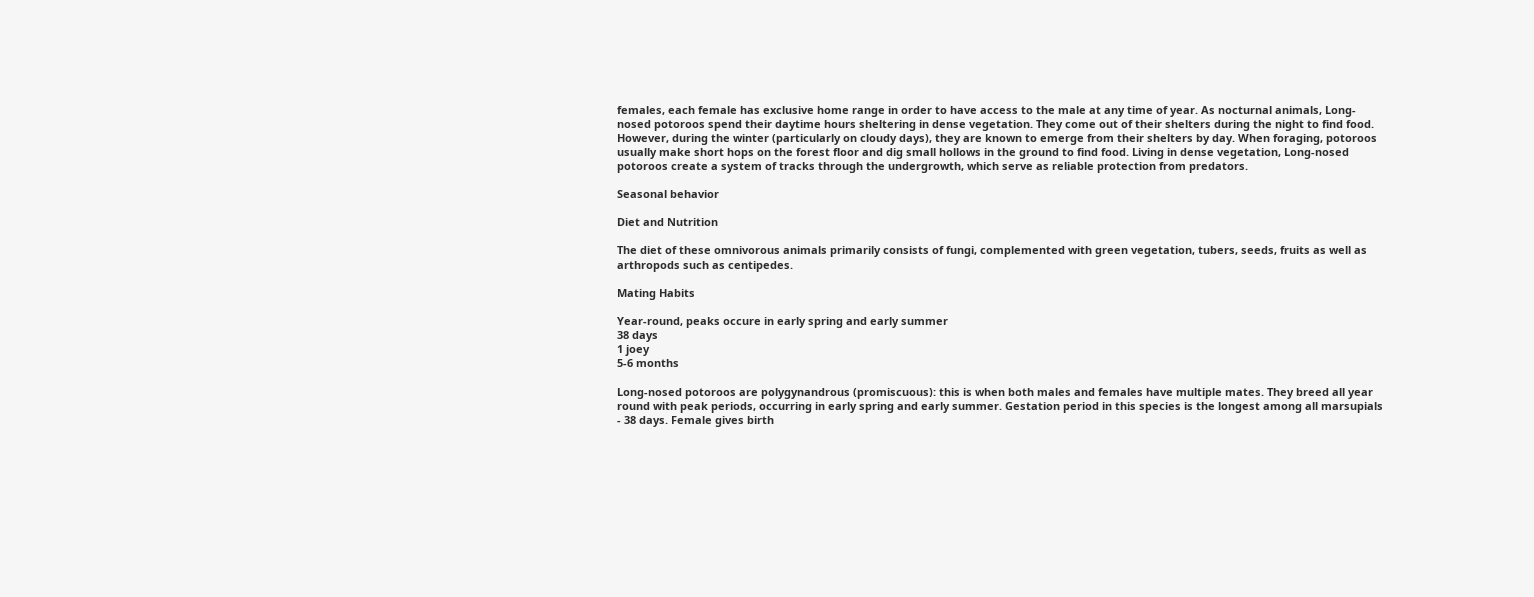females, each female has exclusive home range in order to have access to the male at any time of year. As nocturnal animals, Long-nosed potoroos spend their daytime hours sheltering in dense vegetation. They come out of their shelters during the night to find food. However, during the winter (particularly on cloudy days), they are known to emerge from their shelters by day. When foraging, potoroos usually make short hops on the forest floor and dig small hollows in the ground to find food. Living in dense vegetation, Long-nosed potoroos create a system of tracks through the undergrowth, which serve as reliable protection from predators.

Seasonal behavior

Diet and Nutrition

The diet of these omnivorous animals primarily consists of fungi, complemented with green vegetation, tubers, seeds, fruits as well as arthropods such as centipedes.

Mating Habits

Year-round, peaks occure in early spring and early summer
38 days
1 joey
5-6 months

Long-nosed potoroos are polygynandrous (promiscuous): this is when both males and females have multiple mates. They breed all year round with peak periods, occurring in early spring and early summer. Gestation period in this species is the longest among all marsupials - 38 days. Female gives birth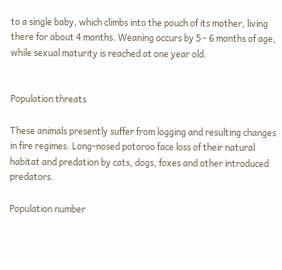to a single baby, which climbs into the pouch of its mother, living there for about 4 months. Weaning occurs by 5 - 6 months of age, while sexual maturity is reached at one year old.


Population threats

These animals presently suffer from logging and resulting changes in fire regimes. Long-nosed potoroo face loss of their natural habitat and predation by cats, dogs, foxes and other introduced predators.

Population number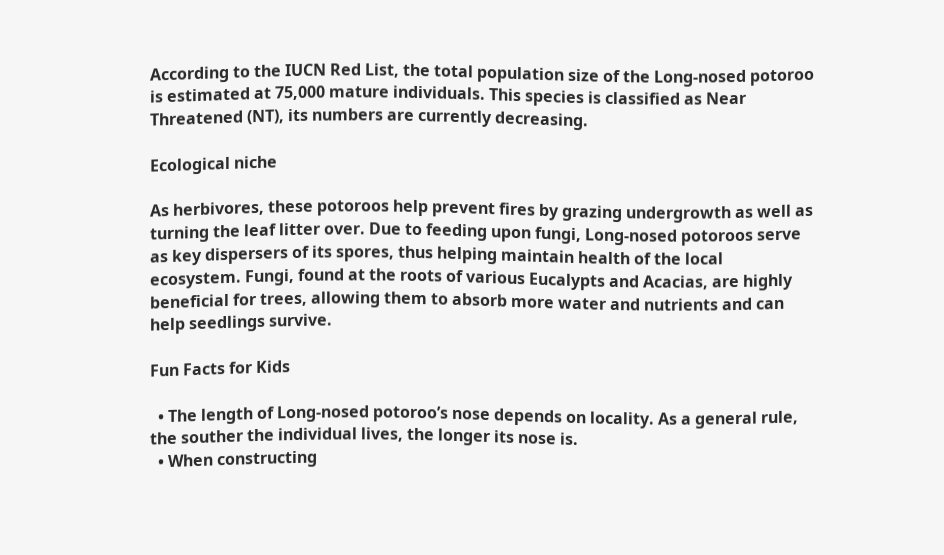According to the IUCN Red List, the total population size of the Long-nosed potoroo is estimated at 75,000 mature individuals. This species is classified as Near Threatened (NT), its numbers are currently decreasing.

Ecological niche

As herbivores, these potoroos help prevent fires by grazing undergrowth as well as turning the leaf litter over. Due to feeding upon fungi, Long-nosed potoroos serve as key dispersers of its spores, thus helping maintain health of the local ecosystem. Fungi, found at the roots of various Eucalypts and Acacias, are highly beneficial for trees, allowing them to absorb more water and nutrients and can help seedlings survive.

Fun Facts for Kids

  • The length of Long-nosed potoroo’s nose depends on locality. As a general rule, the souther the individual lives, the longer its nose is.
  • When constructing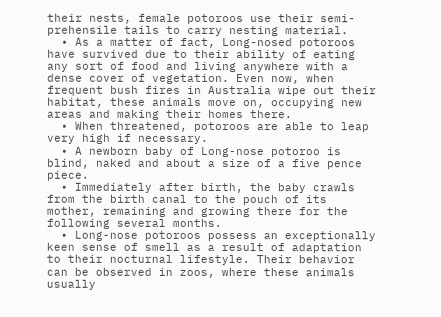their nests, female potoroos use their semi-prehensile tails to carry nesting material.
  • As a matter of fact, Long-nosed potoroos have survived due to their ability of eating any sort of food and living anywhere with a dense cover of vegetation. Even now, when frequent bush fires in Australia wipe out their habitat, these animals move on, occupying new areas and making their homes there.
  • When threatened, potoroos are able to leap very high if necessary.
  • A newborn baby of Long-nose potoroo is blind, naked and about a size of a five pence piece.
  • Immediately after birth, the baby crawls from the birth canal to the pouch of its mother, remaining and growing there for the following several months.
  • Long-nose potoroos possess an exceptionally keen sense of smell as a result of adaptation to their nocturnal lifestyle. Their behavior can be observed in zoos, where these animals usually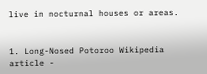live in nocturnal houses or areas.


1. Long-Nosed Potoroo Wikipedia article -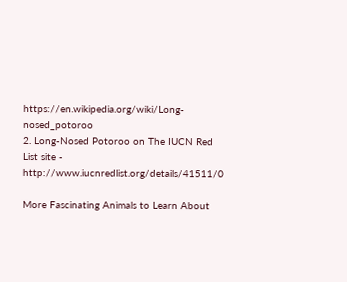https://en.wikipedia.org/wiki/Long-nosed_potoroo
2. Long-Nosed Potoroo on The IUCN Red List site - http://www.iucnredlist.org/details/41511/0

More Fascinating Animals to Learn About